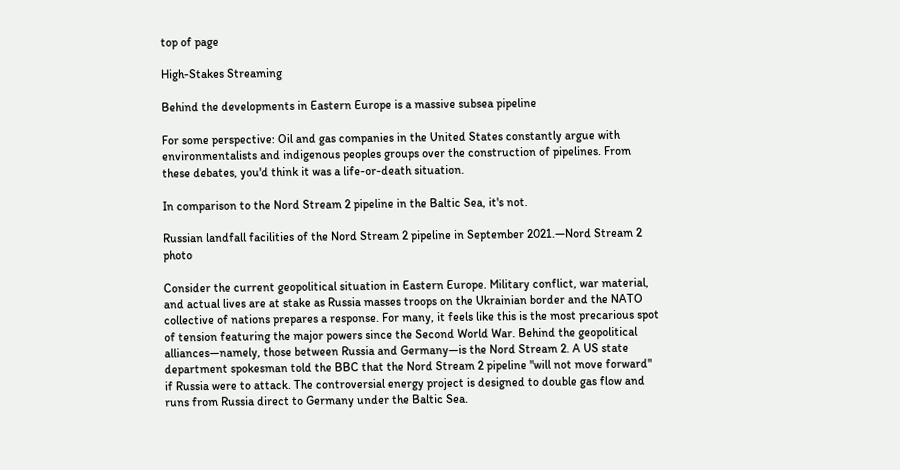top of page

High-Stakes Streaming

Behind the developments in Eastern Europe is a massive subsea pipeline

For some perspective: Oil and gas companies in the United States constantly argue with environmentalists and indigenous peoples groups over the construction of pipelines. From these debates, you'd think it was a life-or-death situation.

In comparison to the Nord Stream 2 pipeline in the Baltic Sea, it's not.

Russian landfall facilities of the Nord Stream 2 pipeline in September 2021.—Nord Stream 2 photo

Consider the current geopolitical situation in Eastern Europe. Military conflict, war material, and actual lives are at stake as Russia masses troops on the Ukrainian border and the NATO collective of nations prepares a response. For many, it feels like this is the most precarious spot of tension featuring the major powers since the Second World War. Behind the geopolitical alliances—namely, those between Russia and Germany—is the Nord Stream 2. A US state department spokesman told the BBC that the Nord Stream 2 pipeline "will not move forward" if Russia were to attack. The controversial energy project is designed to double gas flow and runs from Russia direct to Germany under the Baltic Sea.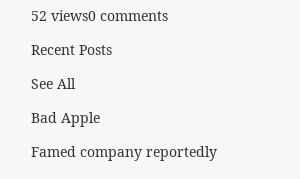52 views0 comments

Recent Posts

See All

Bad Apple

Famed company reportedly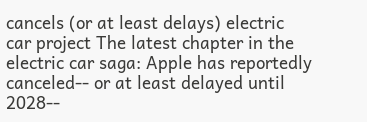cancels (or at least delays) electric car project The latest chapter in the electric car saga: Apple has reportedly canceled-- or at least delayed until 2028--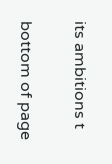its ambitions t

bottom of page